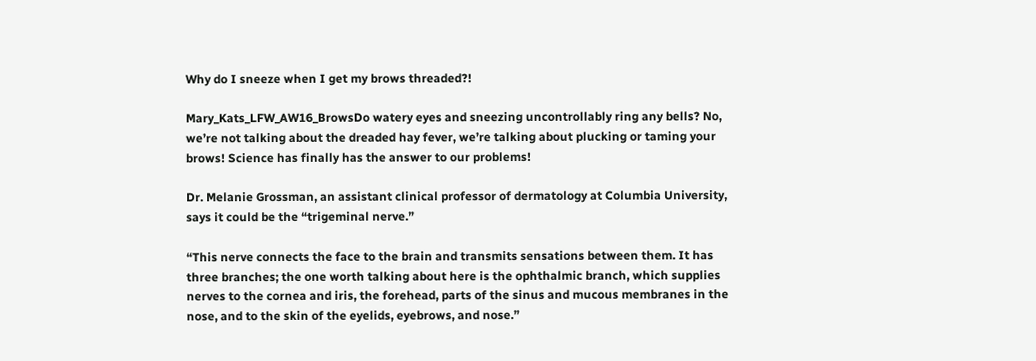Why do I sneeze when I get my brows threaded?!

Mary_Kats_LFW_AW16_BrowsDo watery eyes and sneezing uncontrollably ring any bells? No, we’re not talking about the dreaded hay fever, we’re talking about plucking or taming your brows! Science has finally has the answer to our problems!

Dr. Melanie Grossman, an assistant clinical professor of dermatology at Columbia University, says it could be the “trigeminal nerve.”

“This nerve connects the face to the brain and transmits sensations between them. It has three branches; the one worth talking about here is the ophthalmic branch, which supplies nerves to the cornea and iris, the forehead, parts of the sinus and mucous membranes in the nose, and to the skin of the eyelids, eyebrows, and nose.”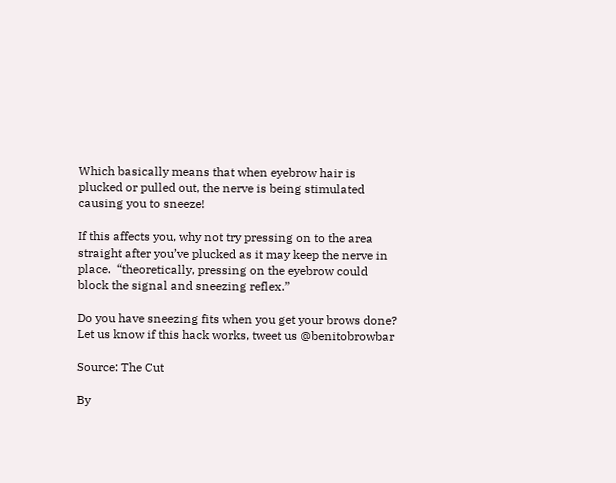Which basically means that when eyebrow hair is plucked or pulled out, the nerve is being stimulated causing you to sneeze!

If this affects you, why not try pressing on to the area straight after you’ve plucked as it may keep the nerve in place.  “theoretically, pressing on the eyebrow could block the signal and sneezing reflex.”

Do you have sneezing fits when you get your brows done? Let us know if this hack works, tweet us @benitobrowbar

Source: The Cut

By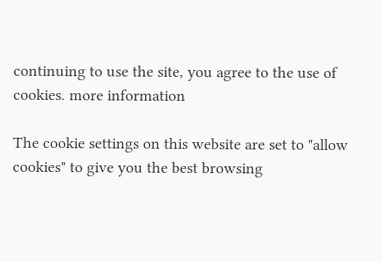continuing to use the site, you agree to the use of cookies. more information

The cookie settings on this website are set to "allow cookies" to give you the best browsing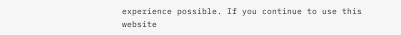experience possible. If you continue to use this website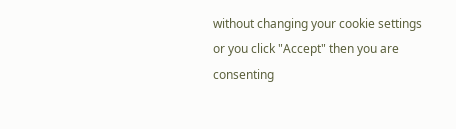without changing your cookie settings or you click "Accept" then you are consenting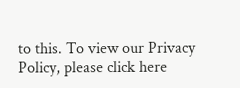to this. To view our Privacy Policy, please click here